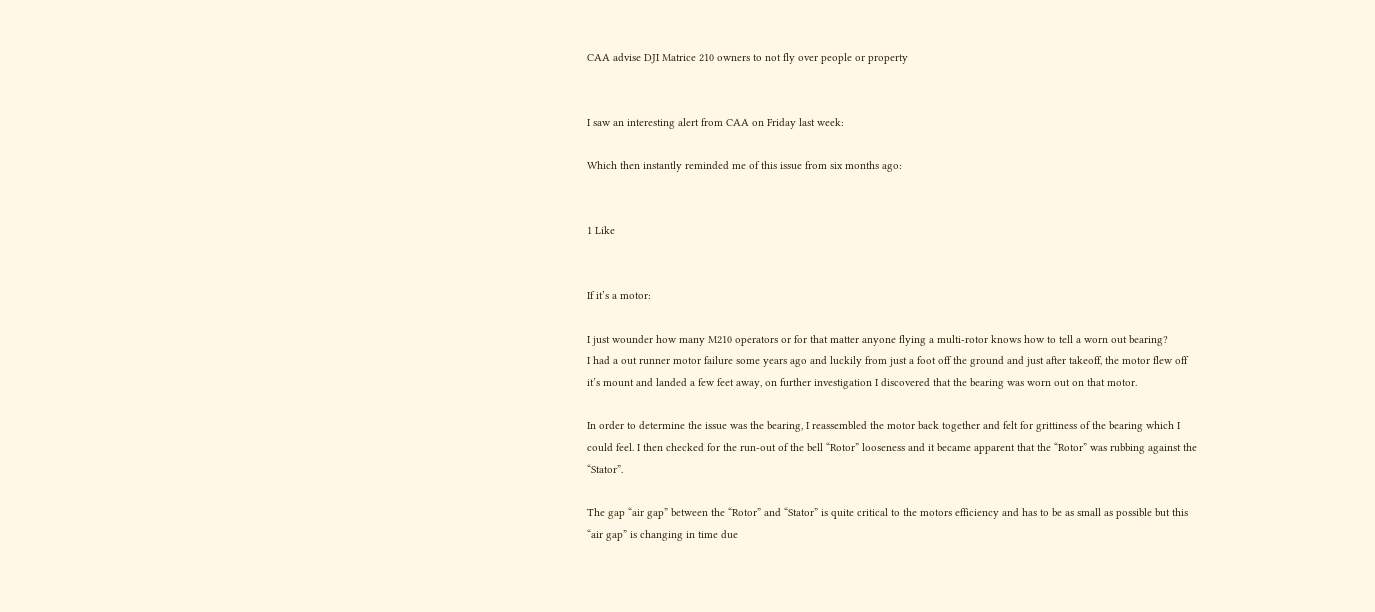CAA advise DJI Matrice 210 owners to not fly over people or property


I saw an interesting alert from CAA on Friday last week:

Which then instantly reminded me of this issue from six months ago:


1 Like


If it’s a motor:

I just wounder how many M210 operators or for that matter anyone flying a multi-rotor knows how to tell a worn out bearing?
I had a out runner motor failure some years ago and luckily from just a foot off the ground and just after takeoff, the motor flew off it’s mount and landed a few feet away, on further investigation I discovered that the bearing was worn out on that motor.

In order to determine the issue was the bearing, I reassembled the motor back together and felt for grittiness of the bearing which I could feel. I then checked for the run-out of the bell “Rotor” looseness and it became apparent that the “Rotor” was rubbing against the “Stator”.

The gap “air gap” between the “Rotor” and “Stator” is quite critical to the motors efficiency and has to be as small as possible but this “air gap” is changing in time due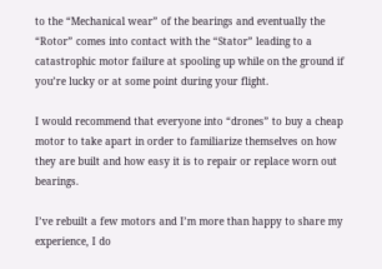to the “Mechanical wear” of the bearings and eventually the “Rotor” comes into contact with the “Stator” leading to a catastrophic motor failure at spooling up while on the ground if you’re lucky or at some point during your flight.

I would recommend that everyone into “drones” to buy a cheap motor to take apart in order to familiarize themselves on how they are built and how easy it is to repair or replace worn out bearings.

I’ve rebuilt a few motors and I’m more than happy to share my experience, I do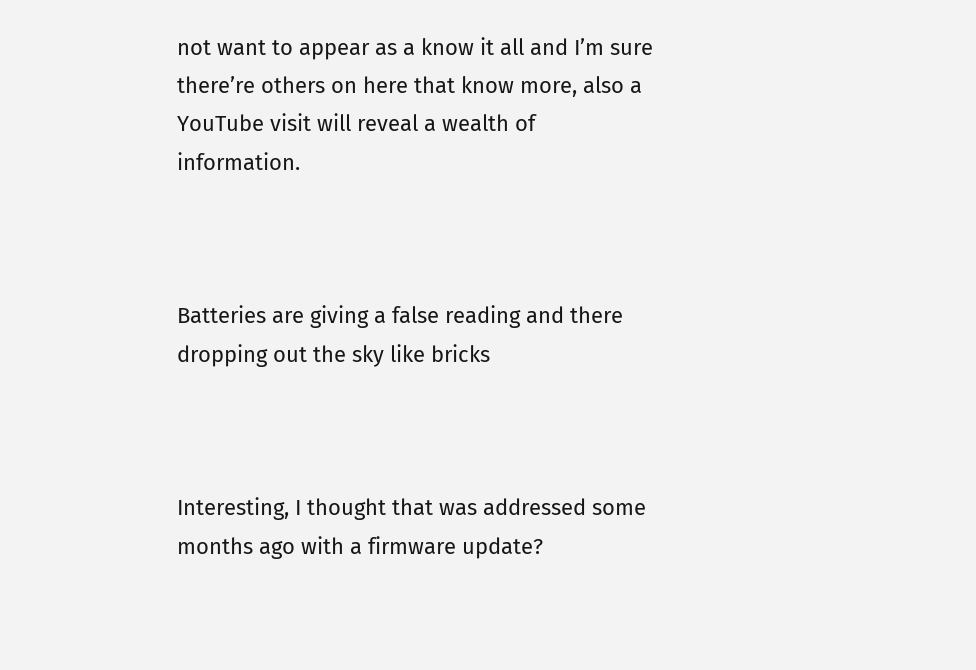not want to appear as a know it all and I’m sure there’re others on here that know more, also a YouTube visit will reveal a wealth of information.



Batteries are giving a false reading and there dropping out the sky like bricks



Interesting, I thought that was addressed some months ago with a firmware update?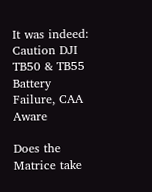It was indeed: Caution DJI TB50 & TB55 Battery Failure, CAA Aware

Does the Matrice take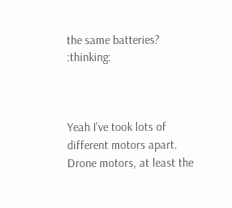the same batteries? :thinking:



Yeah I’ve took lots of different motors apart. Drone motors, at least the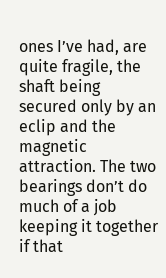ones I’ve had, are quite fragile, the shaft being secured only by an eclip and the magnetic attraction. The two bearings don’t do much of a job keeping it together if that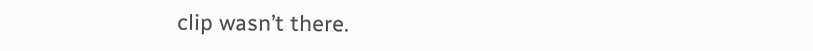clip wasn’t there.